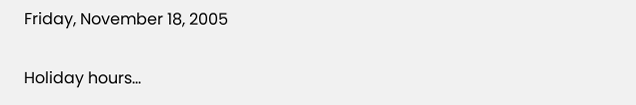Friday, November 18, 2005

Holiday hours...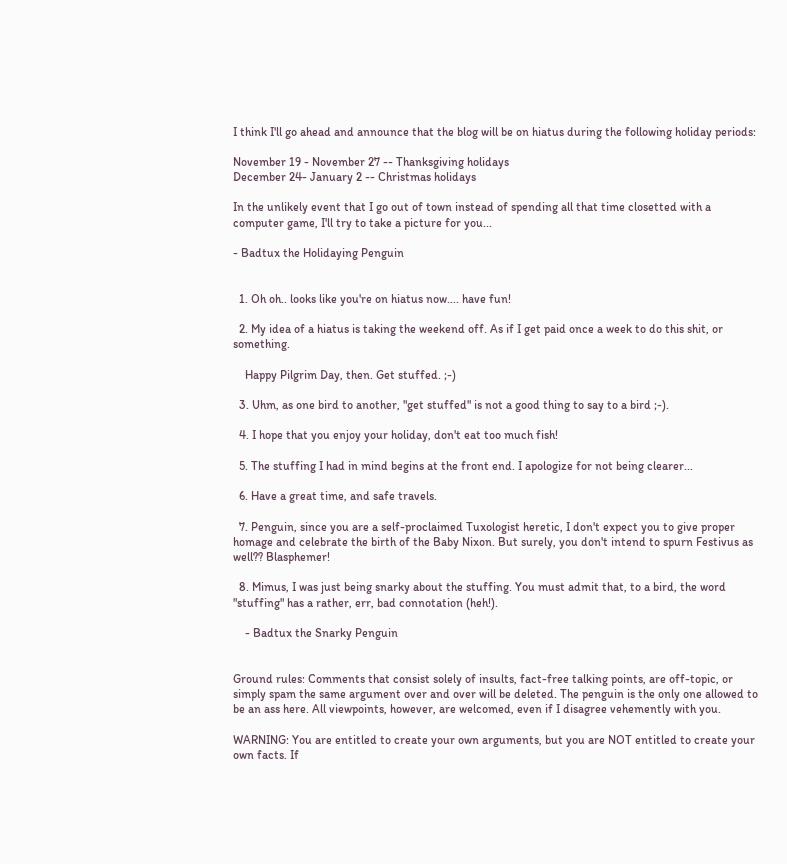I think I'll go ahead and announce that the blog will be on hiatus during the following holiday periods:

November 19 - November 27 -- Thanksgiving holidays
December 24- January 2 -- Christmas holidays

In the unlikely event that I go out of town instead of spending all that time closetted with a computer game, I'll try to take a picture for you...

- Badtux the Holidaying Penguin


  1. Oh oh.. looks like you're on hiatus now.... have fun!

  2. My idea of a hiatus is taking the weekend off. As if I get paid once a week to do this shit, or something.

    Happy Pilgrim Day, then. Get stuffed. ;-)

  3. Uhm, as one bird to another, "get stuffed" is not a good thing to say to a bird ;-).

  4. I hope that you enjoy your holiday, don't eat too much fish!

  5. The stuffing I had in mind begins at the front end. I apologize for not being clearer...

  6. Have a great time, and safe travels.

  7. Penguin, since you are a self-proclaimed Tuxologist heretic, I don't expect you to give proper homage and celebrate the birth of the Baby Nixon. But surely, you don't intend to spurn Festivus as well?? Blasphemer!

  8. Mimus, I was just being snarky about the stuffing. You must admit that, to a bird, the word "stuffing" has a rather, err, bad connotation (heh!).

    - Badtux the Snarky Penguin


Ground rules: Comments that consist solely of insults, fact-free talking points, are off-topic, or simply spam the same argument over and over will be deleted. The penguin is the only one allowed to be an ass here. All viewpoints, however, are welcomed, even if I disagree vehemently with you.

WARNING: You are entitled to create your own arguments, but you are NOT entitled to create your own facts. If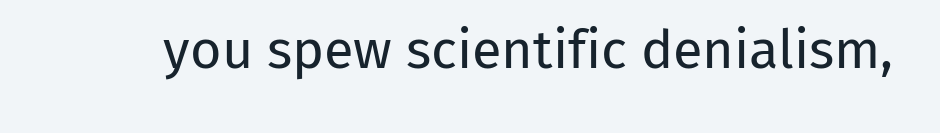you spew scientific denialism,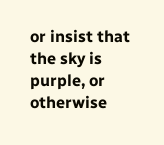or insist that the sky is purple, or otherwise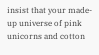insist that your made-up universe of pink unicorns and cotton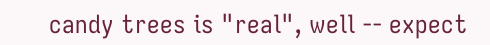candy trees is "real", well -- expect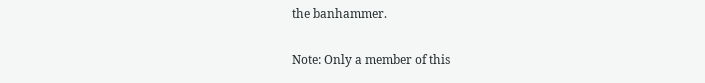the banhammer.

Note: Only a member of this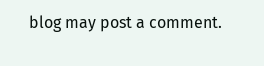blog may post a comment.